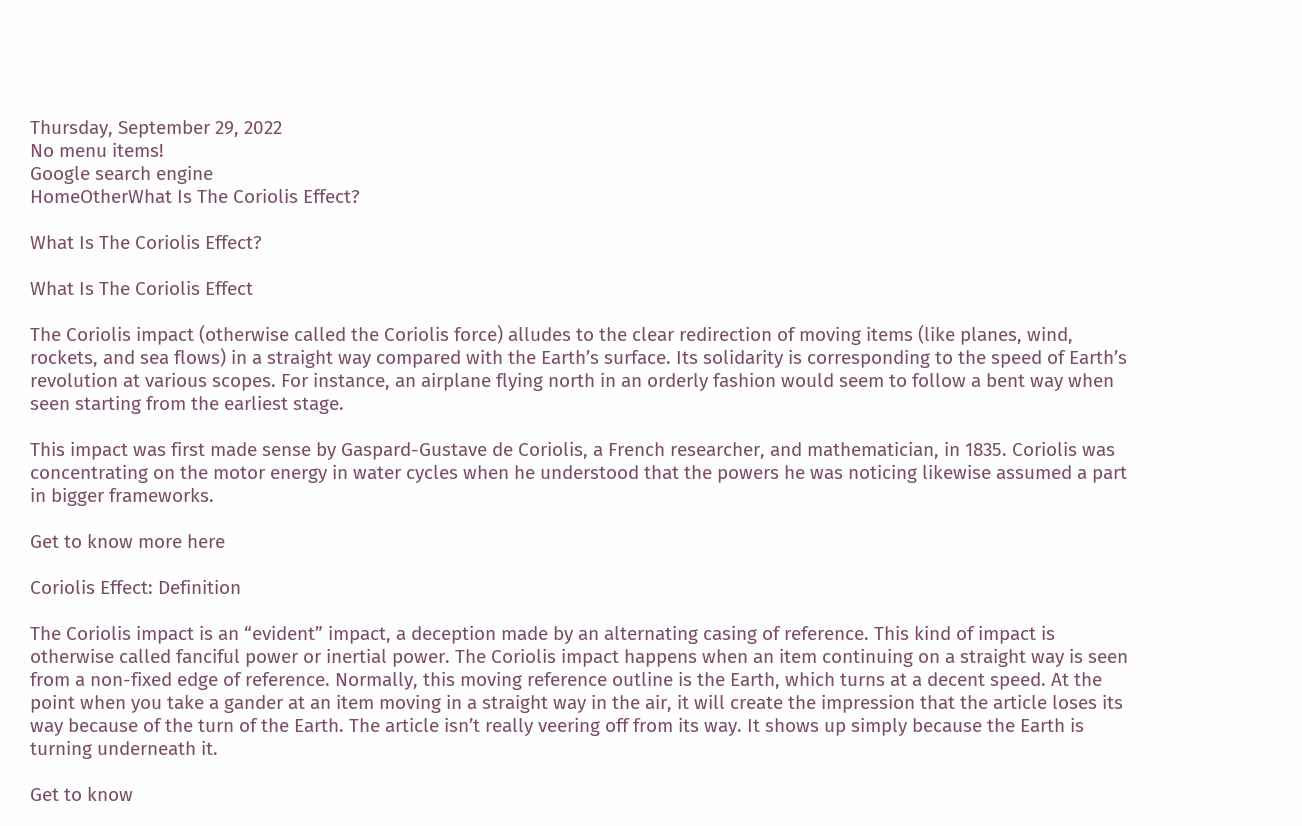Thursday, September 29, 2022
No menu items!
Google search engine
HomeOtherWhat Is The Coriolis Effect?

What Is The Coriolis Effect?

What Is The Coriolis Effect

The Coriolis impact (otherwise called the Coriolis force) alludes to the clear redirection of moving items (like planes, wind, rockets, and sea flows) in a straight way compared with the Earth’s surface. Its solidarity is corresponding to the speed of Earth’s revolution at various scopes. For instance, an airplane flying north in an orderly fashion would seem to follow a bent way when seen starting from the earliest stage.

This impact was first made sense by Gaspard-Gustave de Coriolis, a French researcher, and mathematician, in 1835. Coriolis was concentrating on the motor energy in water cycles when he understood that the powers he was noticing likewise assumed a part in bigger frameworks.

Get to know more here

Coriolis Effect: Definition

The Coriolis impact is an “evident” impact, a deception made by an alternating casing of reference. This kind of impact is otherwise called fanciful power or inertial power. The Coriolis impact happens when an item continuing on a straight way is seen from a non-fixed edge of reference. Normally, this moving reference outline is the Earth, which turns at a decent speed. At the point when you take a gander at an item moving in a straight way in the air, it will create the impression that the article loses its way because of the turn of the Earth. The article isn’t really veering off from its way. It shows up simply because the Earth is turning underneath it.

Get to know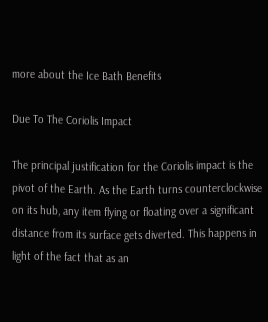more about the Ice Bath Benefits

Due To The Coriolis Impact

The principal justification for the Coriolis impact is the pivot of the Earth. As the Earth turns counterclockwise on its hub, any item flying or floating over a significant distance from its surface gets diverted. This happens in light of the fact that as an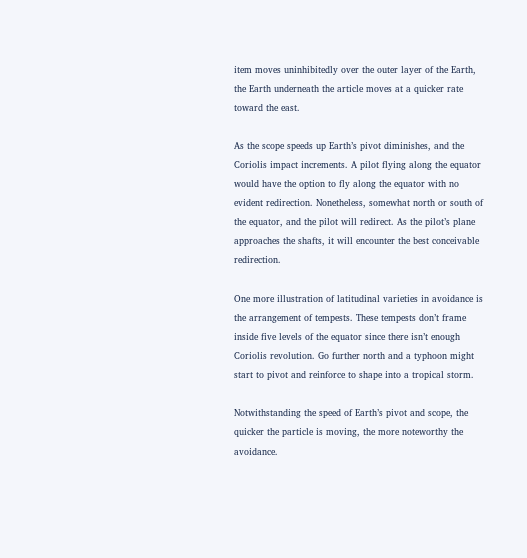item moves uninhibitedly over the outer layer of the Earth, the Earth underneath the article moves at a quicker rate toward the east.

As the scope speeds up Earth’s pivot diminishes, and the Coriolis impact increments. A pilot flying along the equator would have the option to fly along the equator with no evident redirection. Nonetheless, somewhat north or south of the equator, and the pilot will redirect. As the pilot’s plane approaches the shafts, it will encounter the best conceivable redirection.

One more illustration of latitudinal varieties in avoidance is the arrangement of tempests. These tempests don’t frame inside five levels of the equator since there isn’t enough Coriolis revolution. Go further north and a typhoon might start to pivot and reinforce to shape into a tropical storm.

Notwithstanding the speed of Earth’s pivot and scope, the quicker the particle is moving, the more noteworthy the avoidance.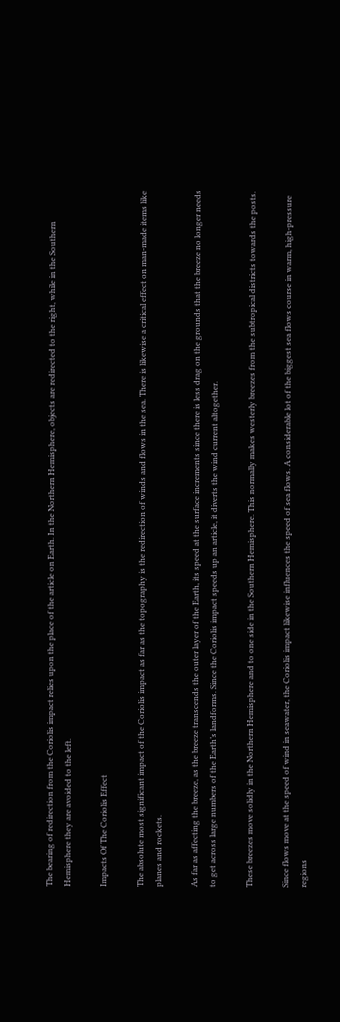The bearing of redirection from the Coriolis impact relies upon the place of the article on Earth. In the Northern Hemisphere, objects are redirected to the right, while in the Southern Hemisphere they are avoided to the left.

Impacts Of The Coriolis Effect

The absolute most significant impact of the Coriolis impact as far as the topography is the redirection of winds and flows in the sea. There is likewise a critical effect on man-made items like planes and rockets.

As far as affecting the breeze, as the breeze transcends the outer layer of the Earth, its speed at the surface increments since there is less drag on the grounds that the breeze no longer needs to get across large numbers of the Earth’s landforms. Since the Coriolis impact speeds up an article, it diverts the wind current altogether.

These breezes move solidly in the Northern Hemisphere and to one side in the Southern Hemisphere. This normally makes westerly breezes from the subtropical districts towards the posts.

Since flows move at the speed of wind in seawater, the Coriolis impact likewise influences the speed of sea flows. A considerable lot of the biggest sea flows course in warm, high-pressure regions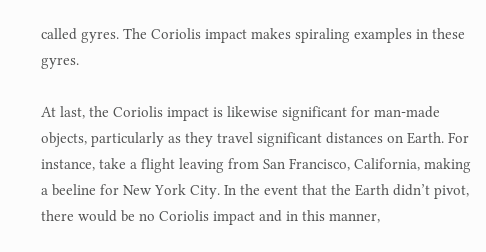called gyres. The Coriolis impact makes spiraling examples in these gyres.

At last, the Coriolis impact is likewise significant for man-made objects, particularly as they travel significant distances on Earth. For instance, take a flight leaving from San Francisco, California, making a beeline for New York City. In the event that the Earth didn’t pivot, there would be no Coriolis impact and in this manner,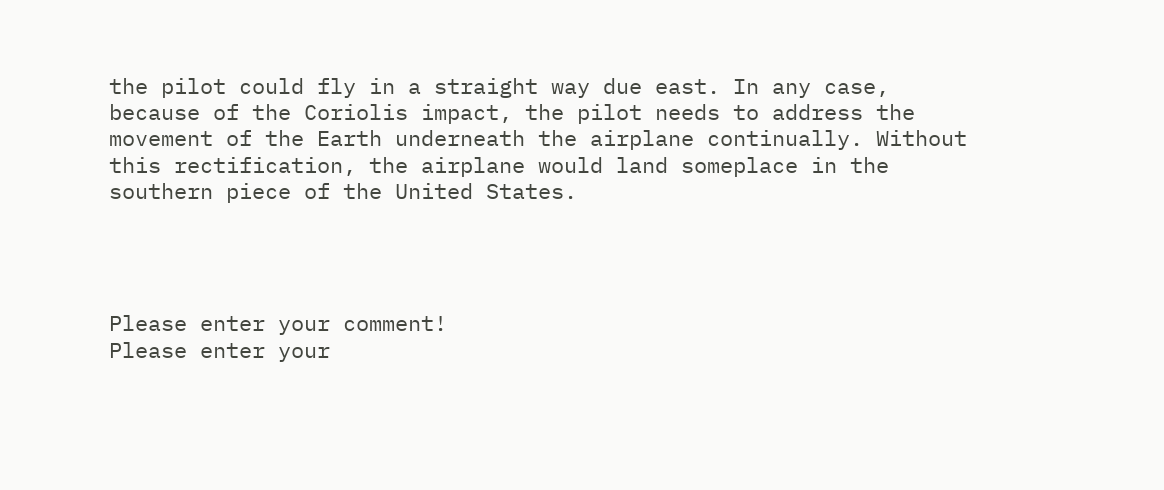the pilot could fly in a straight way due east. In any case, because of the Coriolis impact, the pilot needs to address the movement of the Earth underneath the airplane continually. Without this rectification, the airplane would land someplace in the southern piece of the United States.




Please enter your comment!
Please enter your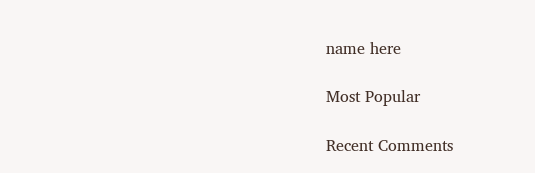name here

Most Popular

Recent Comments